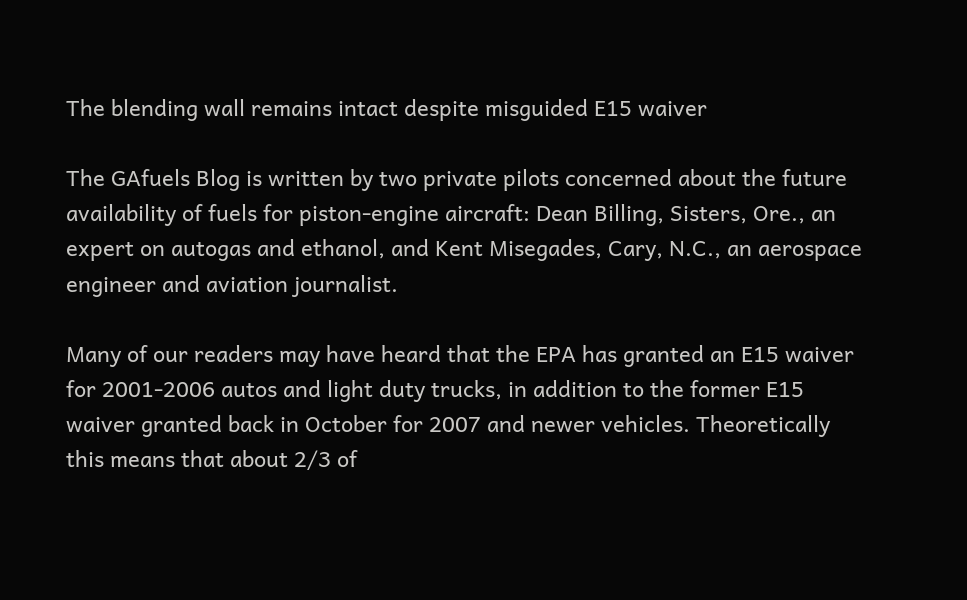The blending wall remains intact despite misguided E15 waiver

The GAfuels Blog is written by two private pilots concerned about the future availability of fuels for piston-engine aircraft: Dean Billing, Sisters, Ore., an expert on autogas and ethanol, and Kent Misegades, Cary, N.C., an aerospace engineer and aviation journalist.

Many of our readers may have heard that the EPA has granted an E15 waiver for 2001-2006 autos and light duty trucks, in addition to the former E15 waiver granted back in October for 2007 and newer vehicles. Theoretically this means that about 2/3 of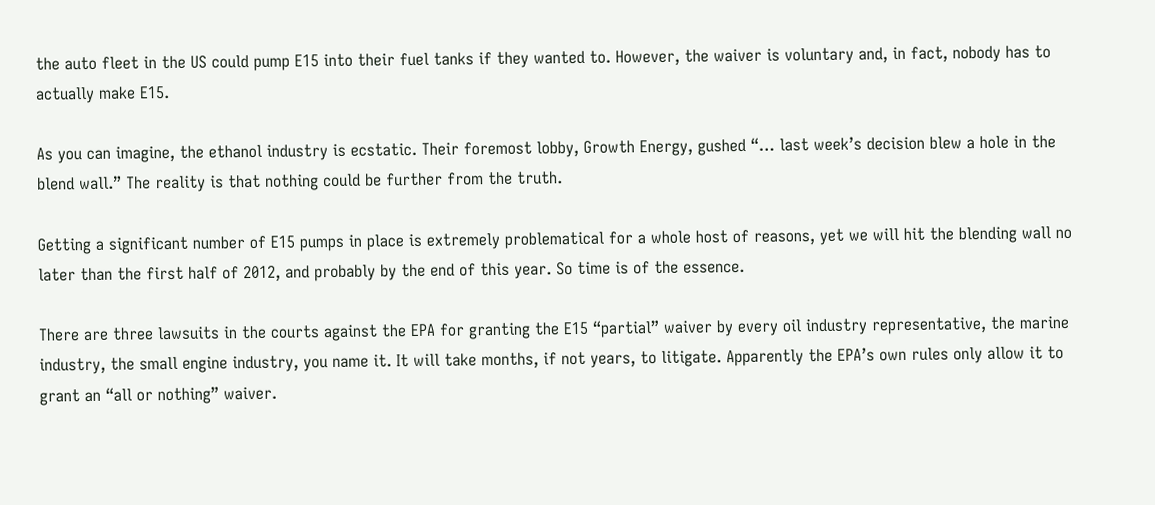the auto fleet in the US could pump E15 into their fuel tanks if they wanted to. However, the waiver is voluntary and, in fact, nobody has to actually make E15.

As you can imagine, the ethanol industry is ecstatic. Their foremost lobby, Growth Energy, gushed “… last week’s decision blew a hole in the blend wall.” The reality is that nothing could be further from the truth.

Getting a significant number of E15 pumps in place is extremely problematical for a whole host of reasons, yet we will hit the blending wall no later than the first half of 2012, and probably by the end of this year. So time is of the essence.

There are three lawsuits in the courts against the EPA for granting the E15 “partial” waiver by every oil industry representative, the marine industry, the small engine industry, you name it. It will take months, if not years, to litigate. Apparently the EPA’s own rules only allow it to grant an “all or nothing” waiver.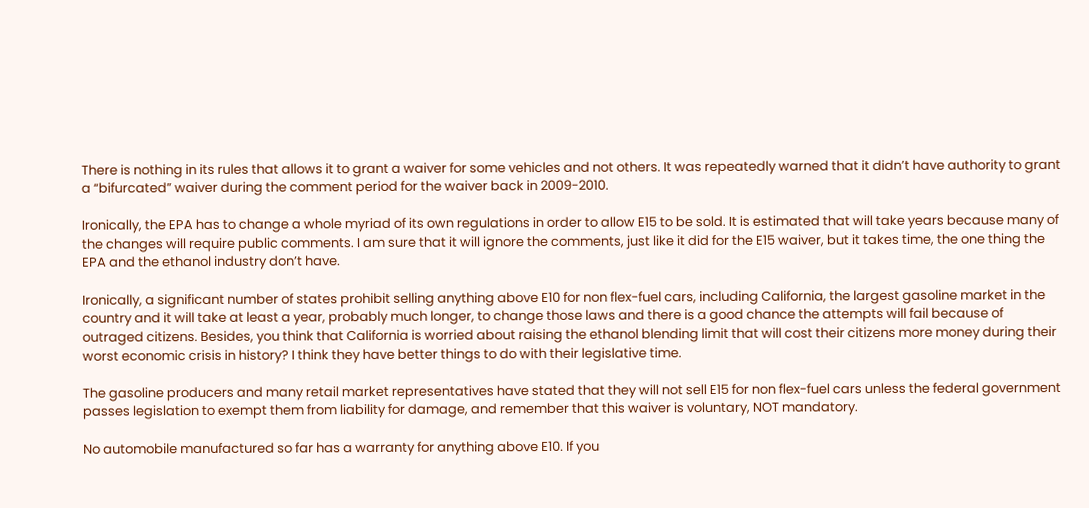There is nothing in its rules that allows it to grant a waiver for some vehicles and not others. It was repeatedly warned that it didn’t have authority to grant a “bifurcated” waiver during the comment period for the waiver back in 2009-2010.

Ironically, the EPA has to change a whole myriad of its own regulations in order to allow E15 to be sold. It is estimated that will take years because many of the changes will require public comments. I am sure that it will ignore the comments, just like it did for the E15 waiver, but it takes time, the one thing the EPA and the ethanol industry don’t have.

Ironically, a significant number of states prohibit selling anything above E10 for non flex-fuel cars, including California, the largest gasoline market in the country and it will take at least a year, probably much longer, to change those laws and there is a good chance the attempts will fail because of outraged citizens. Besides, you think that California is worried about raising the ethanol blending limit that will cost their citizens more money during their worst economic crisis in history? I think they have better things to do with their legislative time.

The gasoline producers and many retail market representatives have stated that they will not sell E15 for non flex-fuel cars unless the federal government passes legislation to exempt them from liability for damage, and remember that this waiver is voluntary, NOT mandatory.

No automobile manufactured so far has a warranty for anything above E10. If you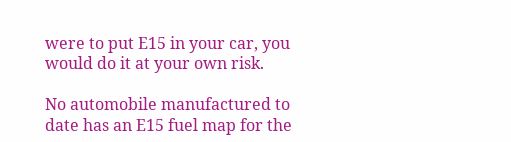were to put E15 in your car, you would do it at your own risk.

No automobile manufactured to date has an E15 fuel map for the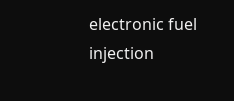electronic fuel injection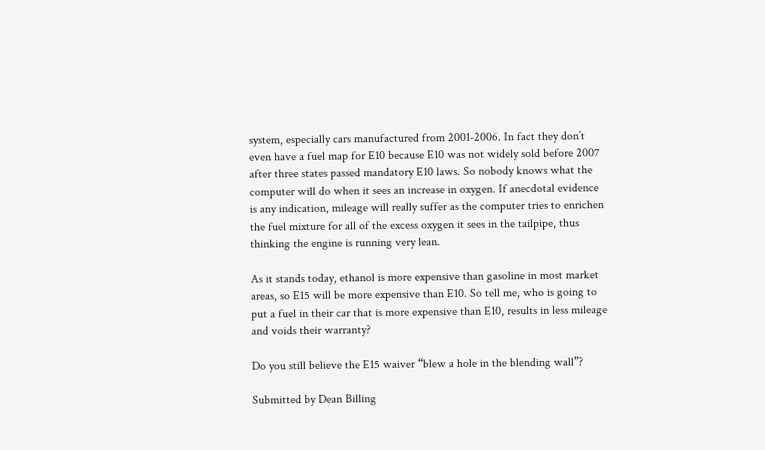system, especially cars manufactured from 2001-2006. In fact they don’t even have a fuel map for E10 because E10 was not widely sold before 2007 after three states passed mandatory E10 laws. So nobody knows what the computer will do when it sees an increase in oxygen. If anecdotal evidence is any indication, mileage will really suffer as the computer tries to enrichen the fuel mixture for all of the excess oxygen it sees in the tailpipe, thus thinking the engine is running very lean.

As it stands today, ethanol is more expensive than gasoline in most market areas, so E15 will be more expensive than E10. So tell me, who is going to put a fuel in their car that is more expensive than E10, results in less mileage and voids their warranty?

Do you still believe the E15 waiver “blew a hole in the blending wall”?

Submitted by Dean Billing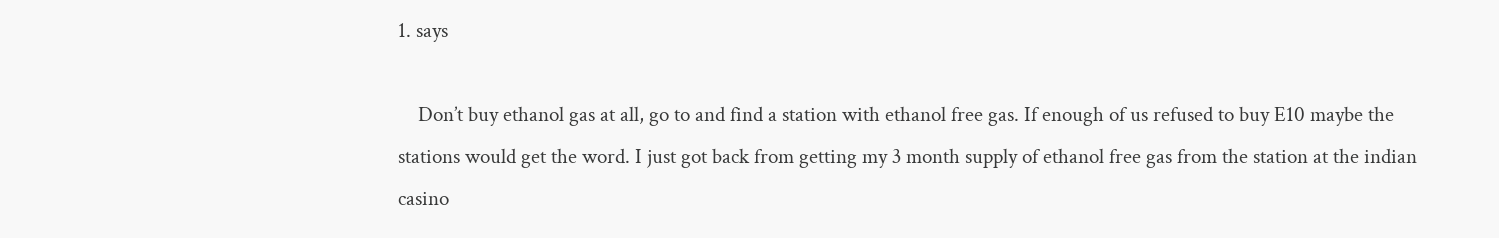1. says

    Don’t buy ethanol gas at all, go to and find a station with ethanol free gas. If enough of us refused to buy E10 maybe the stations would get the word. I just got back from getting my 3 month supply of ethanol free gas from the station at the indian casino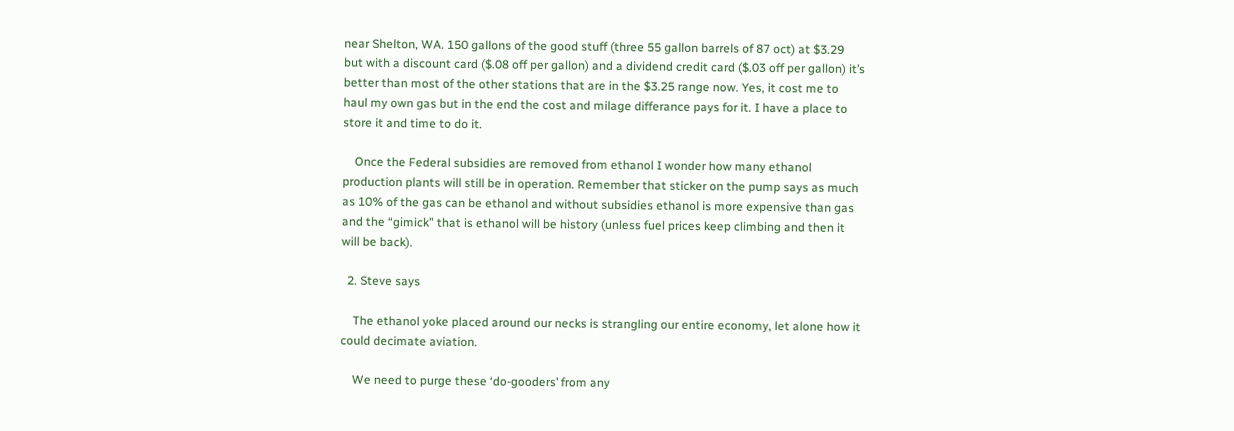near Shelton, WA. 150 gallons of the good stuff (three 55 gallon barrels of 87 oct) at $3.29 but with a discount card ($.08 off per gallon) and a dividend credit card ($.03 off per gallon) it’s better than most of the other stations that are in the $3.25 range now. Yes, it cost me to haul my own gas but in the end the cost and milage differance pays for it. I have a place to store it and time to do it.

    Once the Federal subsidies are removed from ethanol I wonder how many ethanol production plants will still be in operation. Remember that sticker on the pump says as much as 10% of the gas can be ethanol and without subsidies ethanol is more expensive than gas and the “gimick” that is ethanol will be history (unless fuel prices keep climbing and then it will be back).

  2. Steve says

    The ethanol yoke placed around our necks is strangling our entire economy, let alone how it could decimate aviation.

    We need to purge these ‘do-gooders’ from any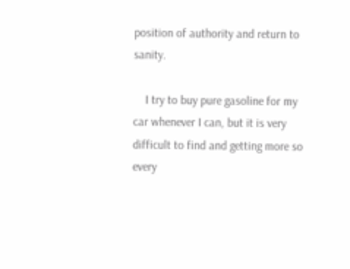position of authority and return to sanity.

    I try to buy pure gasoline for my car whenever I can, but it is very difficult to find and getting more so every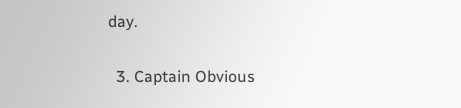day.

  3. Captain Obvious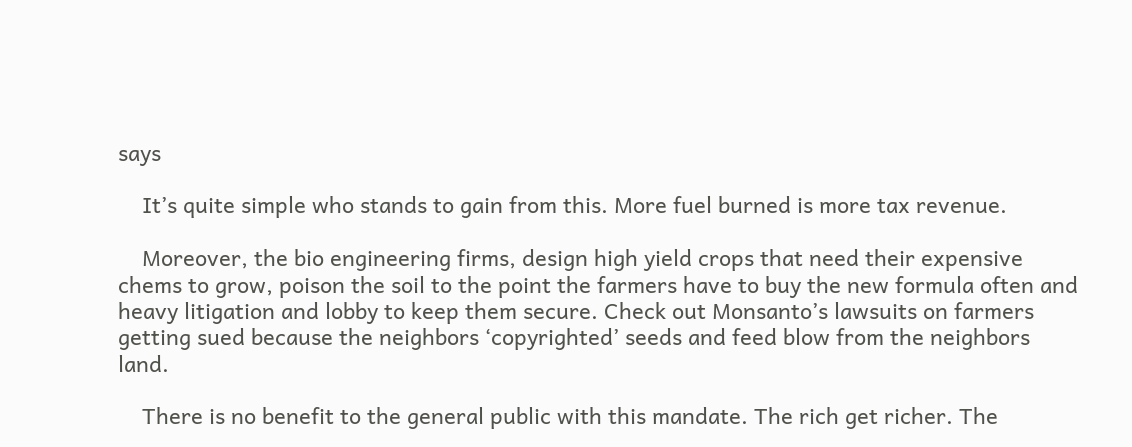says

    It’s quite simple who stands to gain from this. More fuel burned is more tax revenue.

    Moreover, the bio engineering firms, design high yield crops that need their expensive chems to grow, poison the soil to the point the farmers have to buy the new formula often and heavy litigation and lobby to keep them secure. Check out Monsanto’s lawsuits on farmers getting sued because the neighbors ‘copyrighted’ seeds and feed blow from the neighbors land.

    There is no benefit to the general public with this mandate. The rich get richer. The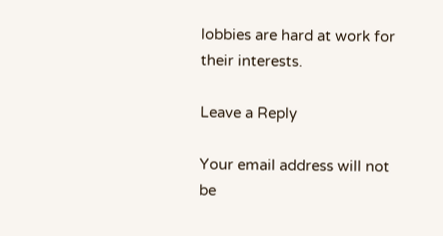lobbies are hard at work for their interests.

Leave a Reply

Your email address will not be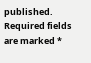published. Required fields are marked *